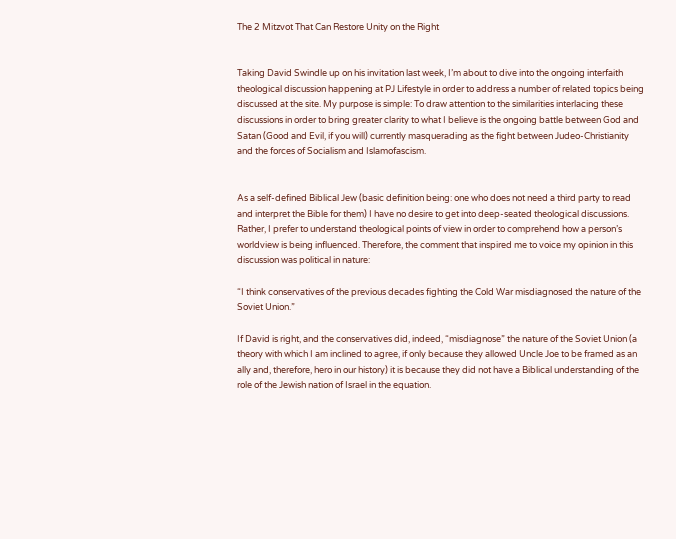The 2 Mitzvot That Can Restore Unity on the Right


Taking David Swindle up on his invitation last week, I’m about to dive into the ongoing interfaith theological discussion happening at PJ Lifestyle in order to address a number of related topics being discussed at the site. My purpose is simple: To draw attention to the similarities interlacing these discussions in order to bring greater clarity to what I believe is the ongoing battle between God and Satan (Good and Evil, if you will) currently masquerading as the fight between Judeo-Christianity and the forces of Socialism and Islamofascism.


As a self-defined Biblical Jew (basic definition being: one who does not need a third party to read and interpret the Bible for them) I have no desire to get into deep-seated theological discussions. Rather, I prefer to understand theological points of view in order to comprehend how a person’s worldview is being influenced. Therefore, the comment that inspired me to voice my opinion in this discussion was political in nature:

“I think conservatives of the previous decades fighting the Cold War misdiagnosed the nature of the Soviet Union.”

If David is right, and the conservatives did, indeed, “misdiagnose” the nature of the Soviet Union (a theory with which I am inclined to agree, if only because they allowed Uncle Joe to be framed as an ally and, therefore, hero in our history) it is because they did not have a Biblical understanding of the role of the Jewish nation of Israel in the equation.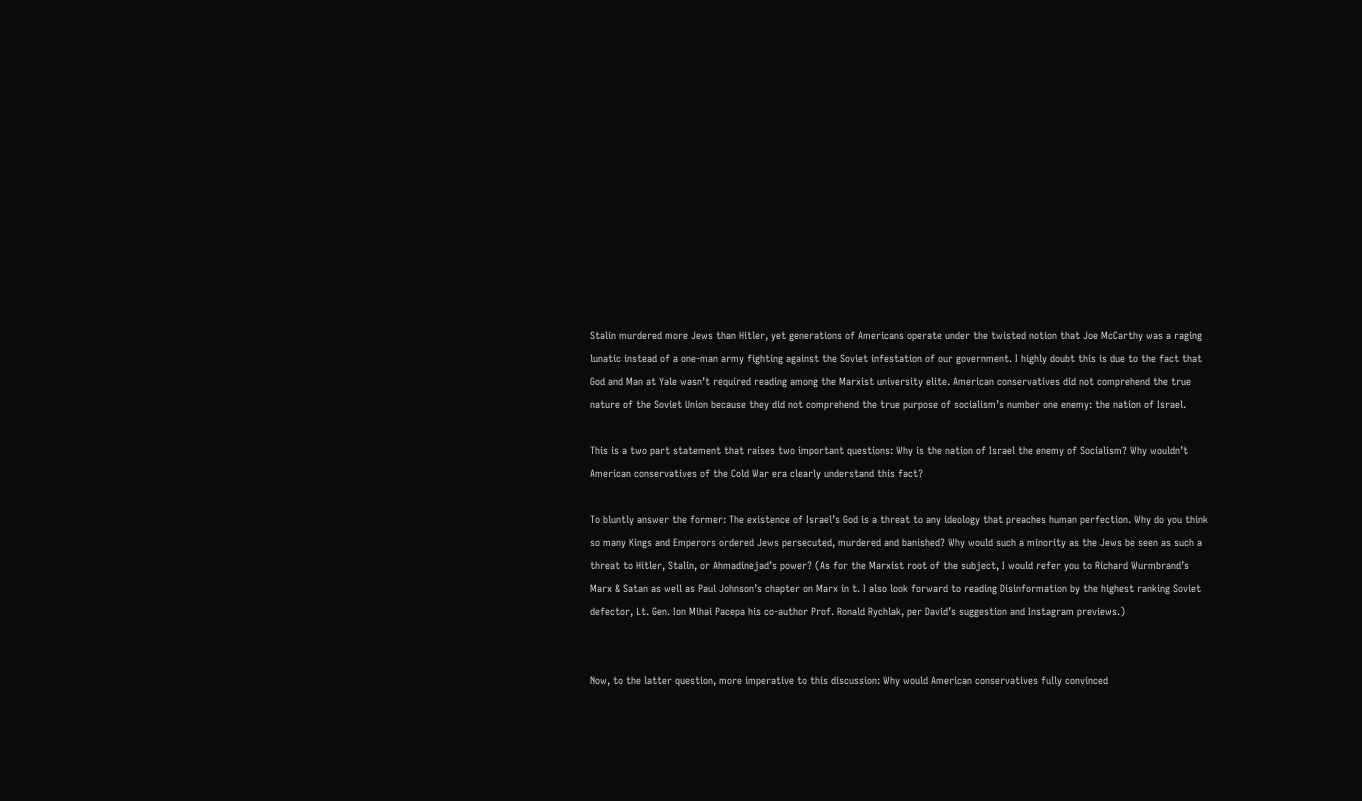Stalin murdered more Jews than Hitler, yet generations of Americans operate under the twisted notion that Joe McCarthy was a raging lunatic instead of a one-man army fighting against the Soviet infestation of our government. I highly doubt this is due to the fact that God and Man at Yale wasn’t required reading among the Marxist university elite. American conservatives did not comprehend the true nature of the Soviet Union because they did not comprehend the true purpose of socialism’s number one enemy: the nation of Israel.

This is a two part statement that raises two important questions: Why is the nation of Israel the enemy of Socialism? Why wouldn’t American conservatives of the Cold War era clearly understand this fact?

To bluntly answer the former: The existence of Israel’s God is a threat to any ideology that preaches human perfection. Why do you think so many Kings and Emperors ordered Jews persecuted, murdered and banished? Why would such a minority as the Jews be seen as such a threat to Hitler, Stalin, or Ahmadinejad’s power? (As for the Marxist root of the subject, I would refer you to Richard Wurmbrand’s Marx & Satan as well as Paul Johnson’s chapter on Marx in t. I also look forward to reading Disinformation by the highest ranking Soviet defector, Lt. Gen. Ion Mihai Pacepa his co-author Prof. Ronald Rychlak, per David’s suggestion and Instagram previews.)


Now, to the latter question, more imperative to this discussion: Why would American conservatives fully convinced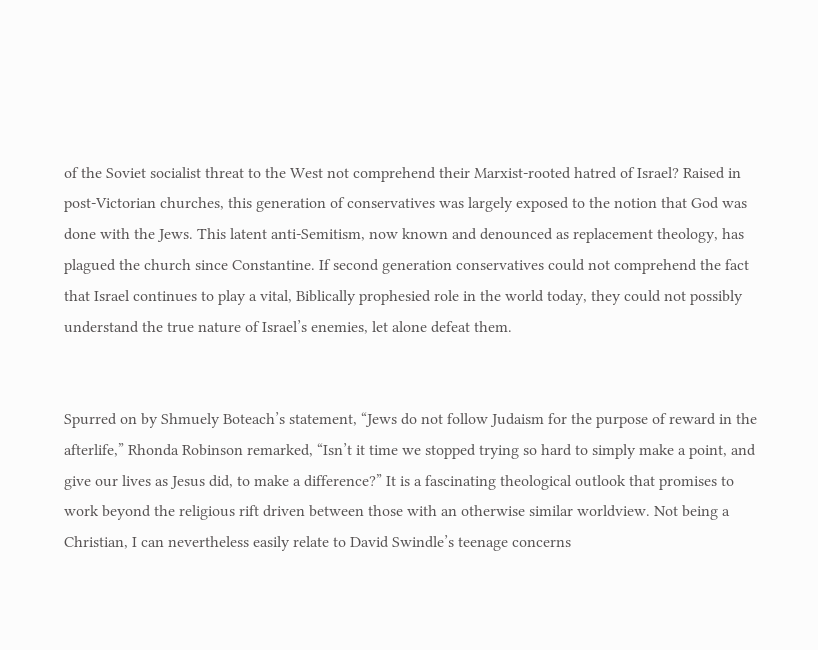of the Soviet socialist threat to the West not comprehend their Marxist-rooted hatred of Israel? Raised in post-Victorian churches, this generation of conservatives was largely exposed to the notion that God was done with the Jews. This latent anti-Semitism, now known and denounced as replacement theology, has plagued the church since Constantine. If second generation conservatives could not comprehend the fact that Israel continues to play a vital, Biblically prophesied role in the world today, they could not possibly understand the true nature of Israel’s enemies, let alone defeat them.


Spurred on by Shmuely Boteach’s statement, “Jews do not follow Judaism for the purpose of reward in the afterlife,” Rhonda Robinson remarked, “Isn’t it time we stopped trying so hard to simply make a point, and give our lives as Jesus did, to make a difference?” It is a fascinating theological outlook that promises to work beyond the religious rift driven between those with an otherwise similar worldview. Not being a Christian, I can nevertheless easily relate to David Swindle’s teenage concerns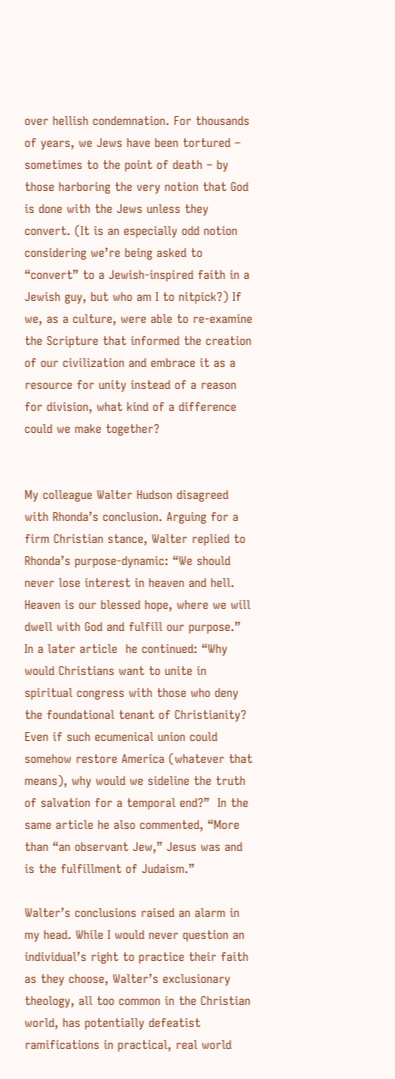over hellish condemnation. For thousands of years, we Jews have been tortured – sometimes to the point of death – by those harboring the very notion that God is done with the Jews unless they convert. (It is an especially odd notion considering we’re being asked to “convert” to a Jewish-inspired faith in a Jewish guy, but who am I to nitpick?) If we, as a culture, were able to re-examine the Scripture that informed the creation of our civilization and embrace it as a resource for unity instead of a reason for division, what kind of a difference could we make together?


My colleague Walter Hudson disagreed with Rhonda’s conclusion. Arguing for a firm Christian stance, Walter replied to Rhonda’s purpose-dynamic: “We should never lose interest in heaven and hell. Heaven is our blessed hope, where we will dwell with God and fulfill our purpose.” In a later article  he continued: “Why would Christians want to unite in spiritual congress with those who deny the foundational tenant of Christianity? Even if such ecumenical union could somehow restore America (whatever that means), why would we sideline the truth of salvation for a temporal end?”  In the same article he also commented, “More than “an observant Jew,” Jesus was and is the fulfillment of Judaism.”

Walter’s conclusions raised an alarm in my head. While I would never question an individual’s right to practice their faith as they choose, Walter’s exclusionary theology, all too common in the Christian world, has potentially defeatist ramifications in practical, real world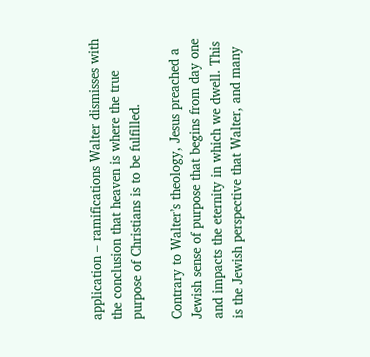application – ramifications Walter dismisses with the conclusion that heaven is where the true purpose of Christians is to be fulfilled.

Contrary to Walter’s theology, Jesus preached a Jewish sense of purpose that begins from day one and impacts the eternity in which we dwell. This is the Jewish perspective that Walter, and many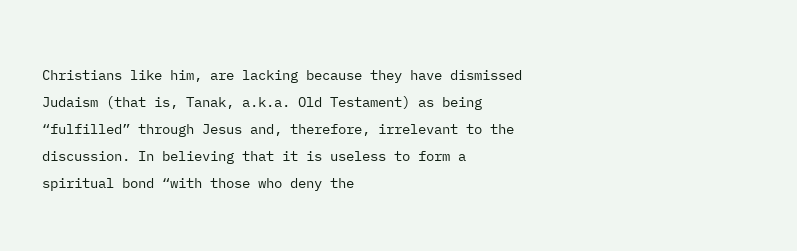Christians like him, are lacking because they have dismissed Judaism (that is, Tanak, a.k.a. Old Testament) as being “fulfilled” through Jesus and, therefore, irrelevant to the discussion. In believing that it is useless to form a spiritual bond “with those who deny the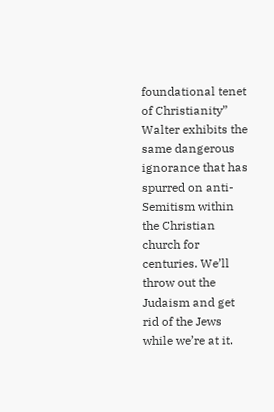foundational tenet of Christianity” Walter exhibits the same dangerous ignorance that has spurred on anti-Semitism within the Christian church for centuries. We’ll throw out the Judaism and get rid of the Jews while we’re at it.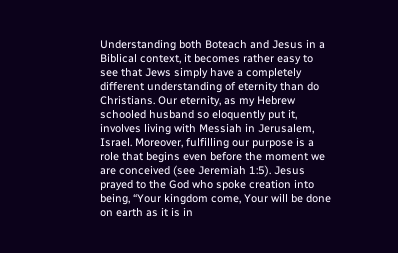Understanding both Boteach and Jesus in a Biblical context, it becomes rather easy to see that Jews simply have a completely different understanding of eternity than do Christians. Our eternity, as my Hebrew schooled husband so eloquently put it, involves living with Messiah in Jerusalem, Israel. Moreover, fulfilling our purpose is a role that begins even before the moment we are conceived (see Jeremiah 1:5). Jesus prayed to the God who spoke creation into being, “Your kingdom come, Your will be done on earth as it is in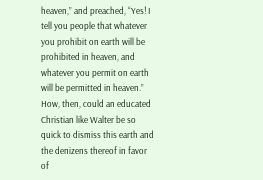heaven,” and preached, “Yes! I tell you people that whatever you prohibit on earth will be prohibited in heaven, and whatever you permit on earth will be permitted in heaven.” How, then, could an educated Christian like Walter be so quick to dismiss this earth and the denizens thereof in favor of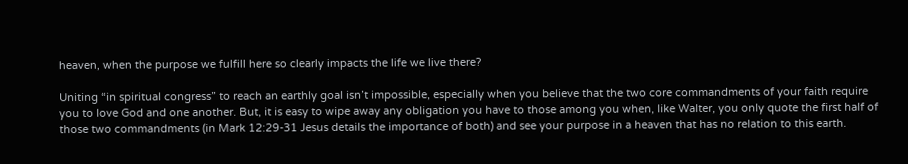heaven, when the purpose we fulfill here so clearly impacts the life we live there?

Uniting “in spiritual congress” to reach an earthly goal isn’t impossible, especially when you believe that the two core commandments of your faith require you to love God and one another. But, it is easy to wipe away any obligation you have to those among you when, like Walter, you only quote the first half of those two commandments (in Mark 12:29-31 Jesus details the importance of both) and see your purpose in a heaven that has no relation to this earth.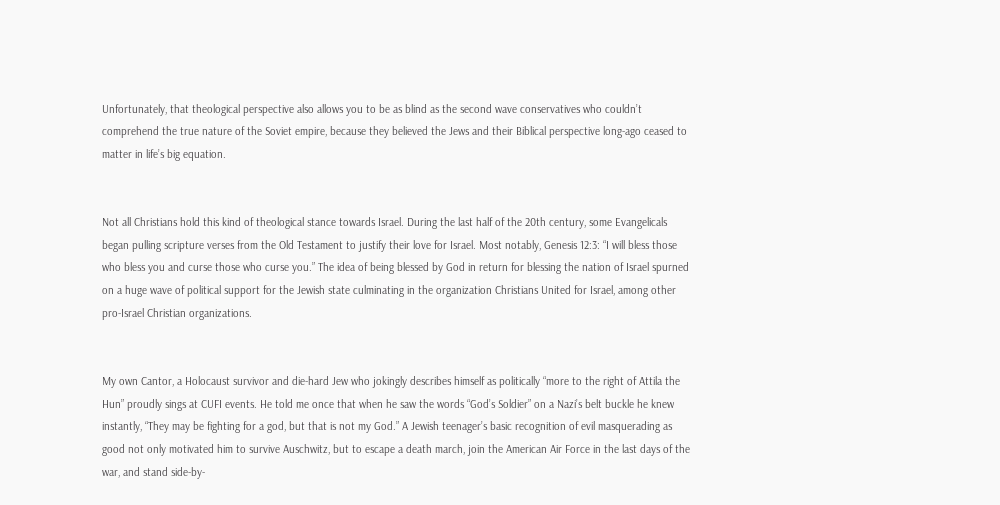Unfortunately, that theological perspective also allows you to be as blind as the second wave conservatives who couldn’t comprehend the true nature of the Soviet empire, because they believed the Jews and their Biblical perspective long-ago ceased to matter in life’s big equation.


Not all Christians hold this kind of theological stance towards Israel. During the last half of the 20th century, some Evangelicals began pulling scripture verses from the Old Testament to justify their love for Israel. Most notably, Genesis 12:3: “I will bless those who bless you and curse those who curse you.” The idea of being blessed by God in return for blessing the nation of Israel spurned on a huge wave of political support for the Jewish state culminating in the organization Christians United for Israel, among other pro-Israel Christian organizations.


My own Cantor, a Holocaust survivor and die-hard Jew who jokingly describes himself as politically “more to the right of Attila the Hun” proudly sings at CUFI events. He told me once that when he saw the words “God’s Soldier” on a Nazi’s belt buckle he knew instantly, “They may be fighting for a god, but that is not my God.” A Jewish teenager’s basic recognition of evil masquerading as good not only motivated him to survive Auschwitz, but to escape a death march, join the American Air Force in the last days of the war, and stand side-by-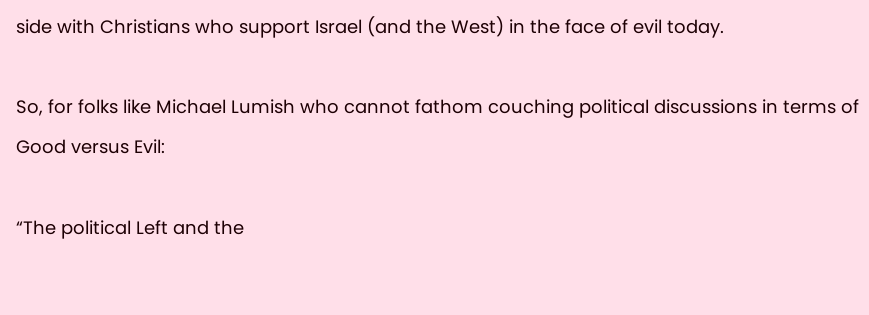side with Christians who support Israel (and the West) in the face of evil today.

So, for folks like Michael Lumish who cannot fathom couching political discussions in terms of Good versus Evil:

“The political Left and the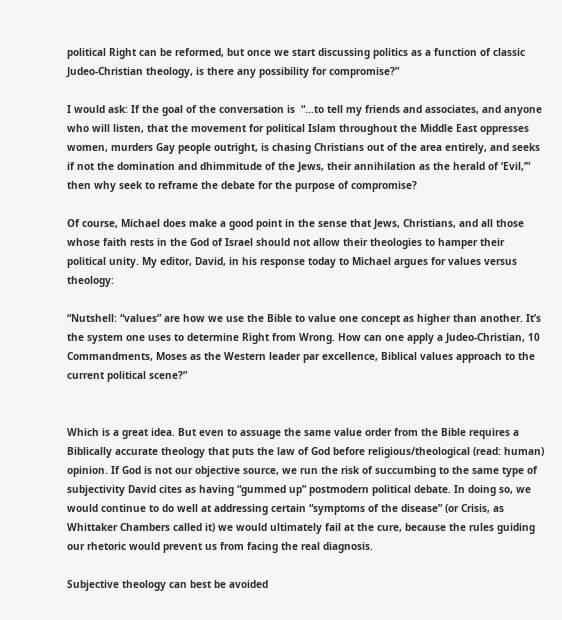political Right can be reformed, but once we start discussing politics as a function of classic Judeo-Christian theology, is there any possibility for compromise?”

I would ask: If the goal of the conversation is  “…to tell my friends and associates, and anyone who will listen, that the movement for political Islam throughout the Middle East oppresses women, murders Gay people outright, is chasing Christians out of the area entirely, and seeks if not the domination and dhimmitude of the Jews, their annihilation as the herald of ‘Evil,’” then why seek to reframe the debate for the purpose of compromise?

Of course, Michael does make a good point in the sense that Jews, Christians, and all those whose faith rests in the God of Israel should not allow their theologies to hamper their political unity. My editor, David, in his response today to Michael argues for values versus theology:

“Nutshell: “values” are how we use the Bible to value one concept as higher than another. It’s the system one uses to determine Right from Wrong. How can one apply a Judeo-Christian, 10 Commandments, Moses as the Western leader par excellence, Biblical values approach to the current political scene?”


Which is a great idea. But even to assuage the same value order from the Bible requires a Biblically accurate theology that puts the law of God before religious/theological (read: human) opinion. If God is not our objective source, we run the risk of succumbing to the same type of subjectivity David cites as having “gummed up” postmodern political debate. In doing so, we would continue to do well at addressing certain “symptoms of the disease” (or Crisis, as Whittaker Chambers called it) we would ultimately fail at the cure, because the rules guiding our rhetoric would prevent us from facing the real diagnosis.

Subjective theology can best be avoided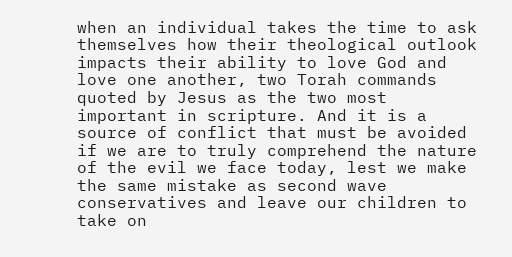when an individual takes the time to ask themselves how their theological outlook impacts their ability to love God and love one another, two Torah commands quoted by Jesus as the two most important in scripture. And it is a source of conflict that must be avoided if we are to truly comprehend the nature of the evil we face today, lest we make the same mistake as second wave conservatives and leave our children to take on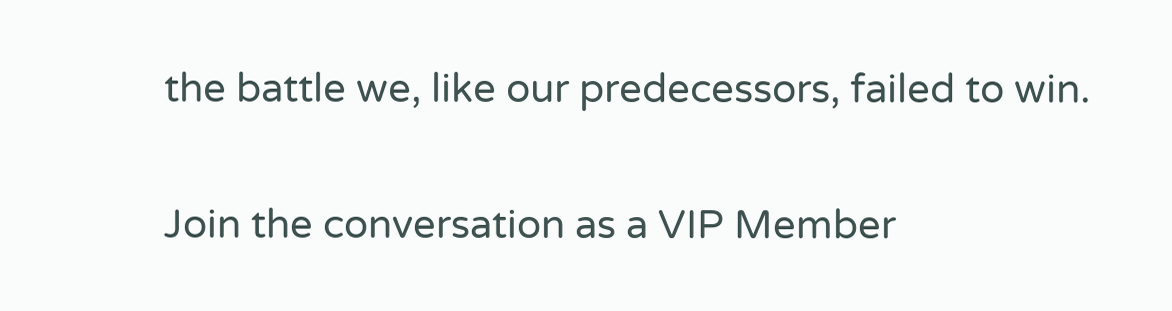the battle we, like our predecessors, failed to win.

Join the conversation as a VIP Member